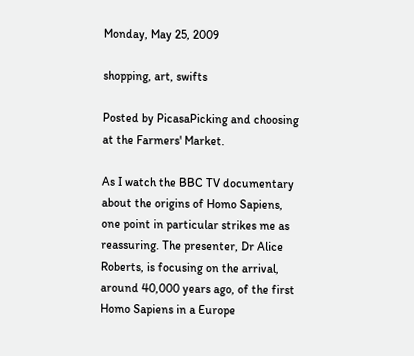Monday, May 25, 2009

shopping, art, swifts

Posted by PicasaPicking and choosing at the Farmers' Market.

As I watch the BBC TV documentary about the origins of Homo Sapiens, one point in particular strikes me as reassuring. The presenter, Dr Alice Roberts, is focusing on the arrival, around 40,000 years ago, of the first Homo Sapiens in a Europe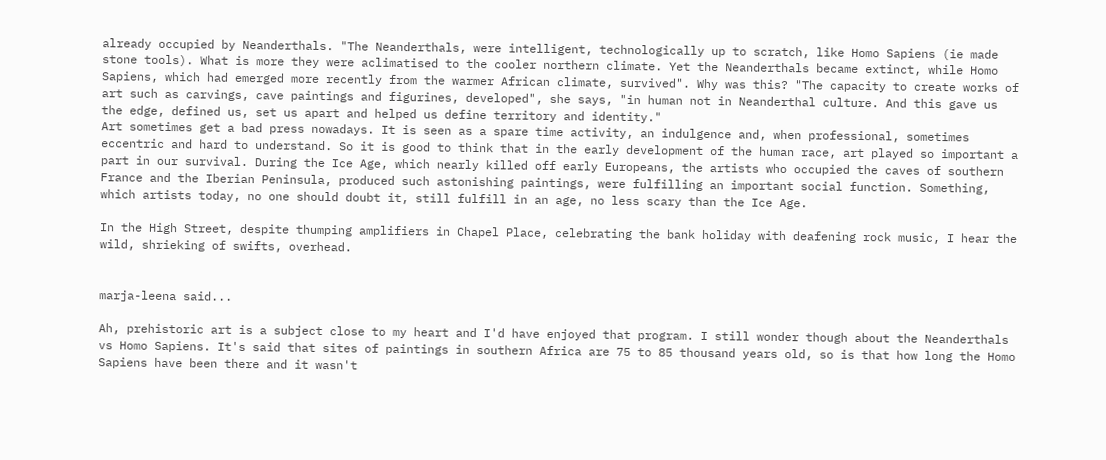already occupied by Neanderthals. "The Neanderthals, were intelligent, technologically up to scratch, like Homo Sapiens (ie made stone tools). What is more they were aclimatised to the cooler northern climate. Yet the Neanderthals became extinct, while Homo Sapiens, which had emerged more recently from the warmer African climate, survived". Why was this? "The capacity to create works of art such as carvings, cave paintings and figurines, developed", she says, "in human not in Neanderthal culture. And this gave us the edge, defined us, set us apart and helped us define territory and identity."
Art sometimes get a bad press nowadays. It is seen as a spare time activity, an indulgence and, when professional, sometimes eccentric and hard to understand. So it is good to think that in the early development of the human race, art played so important a part in our survival. During the Ice Age, which nearly killed off early Europeans, the artists who occupied the caves of southern France and the Iberian Peninsula, produced such astonishing paintings, were fulfilling an important social function. Something, which artists today, no one should doubt it, still fulfill in an age, no less scary than the Ice Age.

In the High Street, despite thumping amplifiers in Chapel Place, celebrating the bank holiday with deafening rock music, I hear the wild, shrieking of swifts, overhead.


marja-leena said...

Ah, prehistoric art is a subject close to my heart and I'd have enjoyed that program. I still wonder though about the Neanderthals vs Homo Sapiens. It's said that sites of paintings in southern Africa are 75 to 85 thousand years old, so is that how long the Homo Sapiens have been there and it wasn't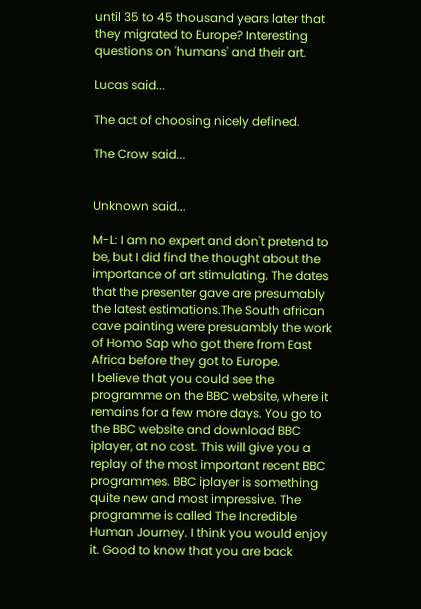until 35 to 45 thousand years later that they migrated to Europe? Interesting questions on 'humans' and their art.

Lucas said...

The act of choosing nicely defined.

The Crow said...


Unknown said...

M-L: I am no expert and don't pretend to be, but I did find the thought about the importance of art stimulating. The dates that the presenter gave are presumably the latest estimations.The South african cave painting were presuambly the work of Homo Sap who got there from East Africa before they got to Europe.
I believe that you could see the programme on the BBC website, where it remains for a few more days. You go to the BBC website and download BBC iplayer, at no cost. This will give you a replay of the most important recent BBC programmes. BBC iplayer is something quite new and most impressive. The programme is called The Incredible Human Journey. I think you would enjoy it. Good to know that you are back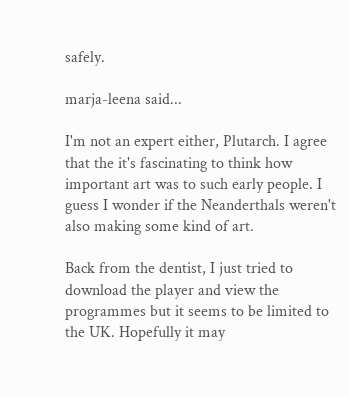safely.

marja-leena said...

I'm not an expert either, Plutarch. I agree that the it's fascinating to think how important art was to such early people. I guess I wonder if the Neanderthals weren't also making some kind of art.

Back from the dentist, I just tried to download the player and view the programmes but it seems to be limited to the UK. Hopefully it may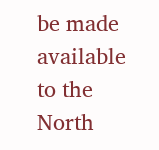be made available to the North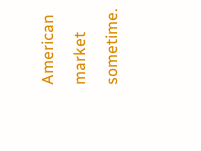American market sometime.